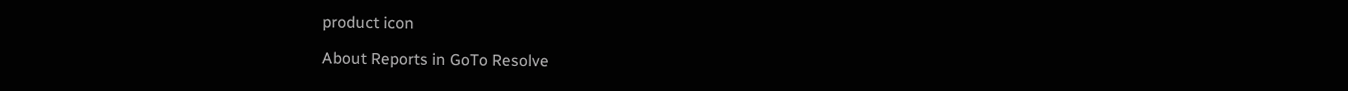product icon

About Reports in GoTo Resolve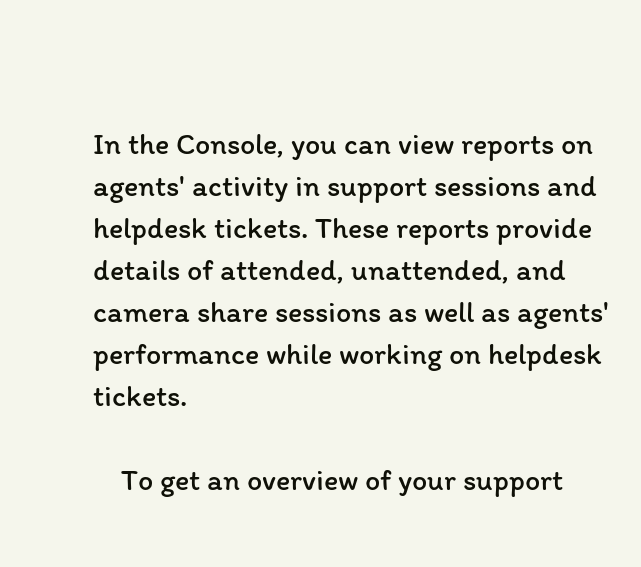In the Console, you can view reports on agents' activity in support sessions and helpdesk tickets. These reports provide details of attended, unattended, and camera share sessions as well as agents' performance while working on helpdesk tickets.

    To get an overview of your support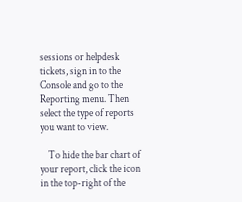sessions or helpdesk tickets, sign in to the Console and go to the Reporting menu. Then select the type of reports you want to view.

    To hide the bar chart of your report, click the icon in the top-right of the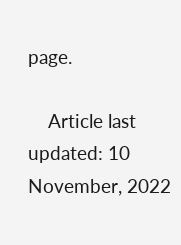page.

    Article last updated: 10 November, 2022